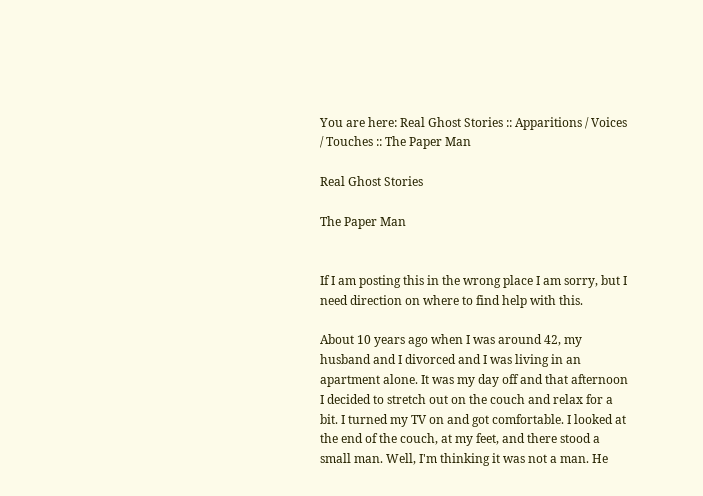You are here: Real Ghost Stories :: Apparitions / Voices / Touches :: The Paper Man

Real Ghost Stories

The Paper Man


If I am posting this in the wrong place I am sorry, but I need direction on where to find help with this.

About 10 years ago when I was around 42, my husband and I divorced and I was living in an apartment alone. It was my day off and that afternoon I decided to stretch out on the couch and relax for a bit. I turned my TV on and got comfortable. I looked at the end of the couch, at my feet, and there stood a small man. Well, I'm thinking it was not a man. He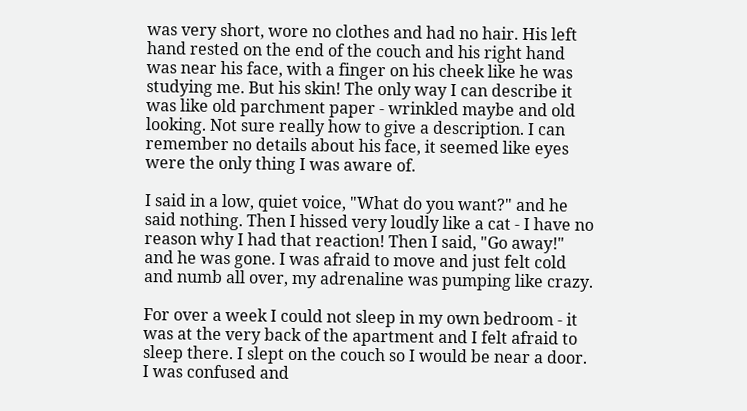was very short, wore no clothes and had no hair. His left hand rested on the end of the couch and his right hand was near his face, with a finger on his cheek like he was studying me. But his skin! The only way I can describe it was like old parchment paper - wrinkled maybe and old looking. Not sure really how to give a description. I can remember no details about his face, it seemed like eyes were the only thing I was aware of.

I said in a low, quiet voice, "What do you want?" and he said nothing. Then I hissed very loudly like a cat - I have no reason why I had that reaction! Then I said, "Go away!" and he was gone. I was afraid to move and just felt cold and numb all over, my adrenaline was pumping like crazy.

For over a week I could not sleep in my own bedroom - it was at the very back of the apartment and I felt afraid to sleep there. I slept on the couch so I would be near a door. I was confused and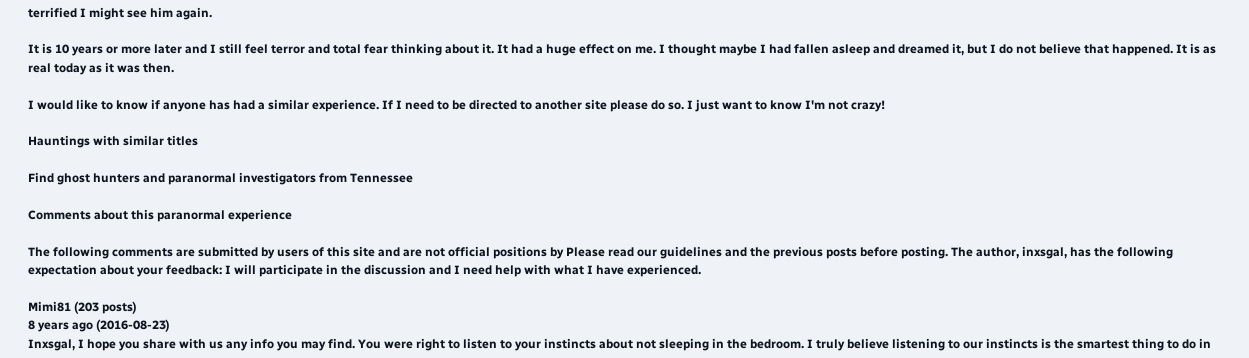terrified I might see him again.

It is 10 years or more later and I still feel terror and total fear thinking about it. It had a huge effect on me. I thought maybe I had fallen asleep and dreamed it, but I do not believe that happened. It is as real today as it was then.

I would like to know if anyone has had a similar experience. If I need to be directed to another site please do so. I just want to know I'm not crazy!

Hauntings with similar titles

Find ghost hunters and paranormal investigators from Tennessee

Comments about this paranormal experience

The following comments are submitted by users of this site and are not official positions by Please read our guidelines and the previous posts before posting. The author, inxsgal, has the following expectation about your feedback: I will participate in the discussion and I need help with what I have experienced.

Mimi81 (203 posts)
8 years ago (2016-08-23)
Inxsgal, I hope you share with us any info you may find. You were right to listen to your instincts about not sleeping in the bedroom. I truly believe listening to our instincts is the smartest thing to do in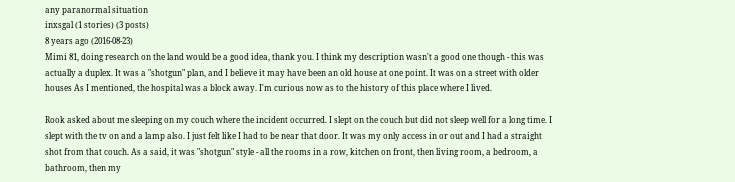any paranormal situation
inxsgal (1 stories) (3 posts)
8 years ago (2016-08-23)
Mimi 81, doing research on the land would be a good idea, thank you. I think my description wasn't a good one though - this was actually a duplex. It was a "shotgun" plan, and I believe it may have been an old house at one point. It was on a street with older houses As I mentioned, the hospital was a block away. I'm curious now as to the history of this place where I lived.

Rook asked about me sleeping on my couch where the incident occurred. I slept on the couch but did not sleep well for a long time. I slept with the tv on and a lamp also. I just felt like I had to be near that door. It was my only access in or out and I had a straight shot from that couch. As a said, it was "shotgun" style - all the rooms in a row, kitchen on front, then living room, a bedroom, a bathroom, then my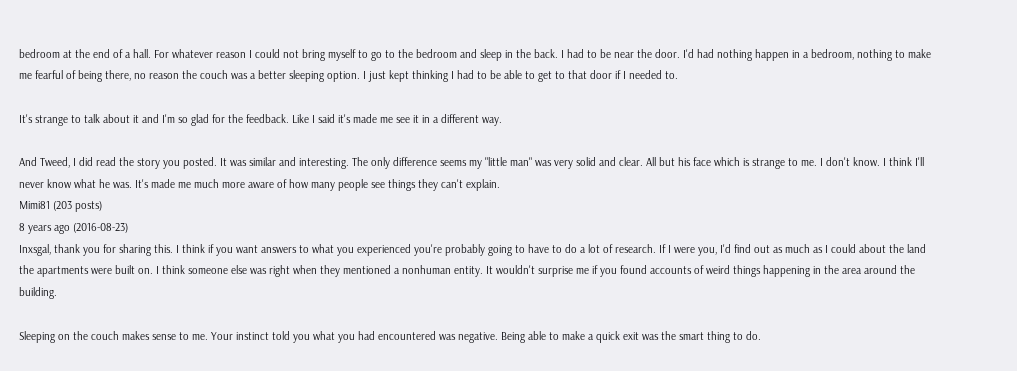bedroom at the end of a hall. For whatever reason I could not bring myself to go to the bedroom and sleep in the back. I had to be near the door. I'd had nothing happen in a bedroom, nothing to make me fearful of being there, no reason the couch was a better sleeping option. I just kept thinking I had to be able to get to that door if I needed to.

It's strange to talk about it and I'm so glad for the feedback. Like I said it's made me see it in a different way.

And Tweed, I did read the story you posted. It was similar and interesting. The only difference seems my "little man" was very solid and clear. All but his face which is strange to me. I don't know. I think I'll never know what he was. It's made me much more aware of how many people see things they can't explain.
Mimi81 (203 posts)
8 years ago (2016-08-23)
Inxsgal, thank you for sharing this. I think if you want answers to what you experienced you're probably going to have to do a lot of research. If I were you, I'd find out as much as I could about the land the apartments were built on. I think someone else was right when they mentioned a nonhuman entity. It wouldn't surprise me if you found accounts of weird things happening in the area around the building.

Sleeping on the couch makes sense to me. Your instinct told you what you had encountered was negative. Being able to make a quick exit was the smart thing to do.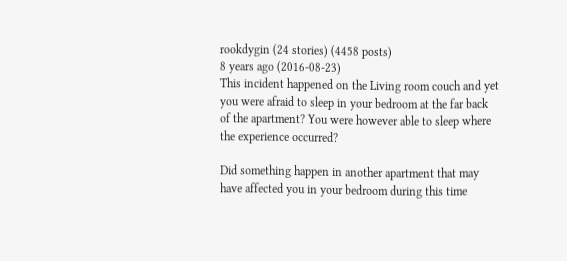rookdygin (24 stories) (4458 posts)
8 years ago (2016-08-23)
This incident happened on the Living room couch and yet you were afraid to sleep in your bedroom at the far back of the apartment? You were however able to sleep where the experience occurred?

Did something happen in another apartment that may have affected you in your bedroom during this time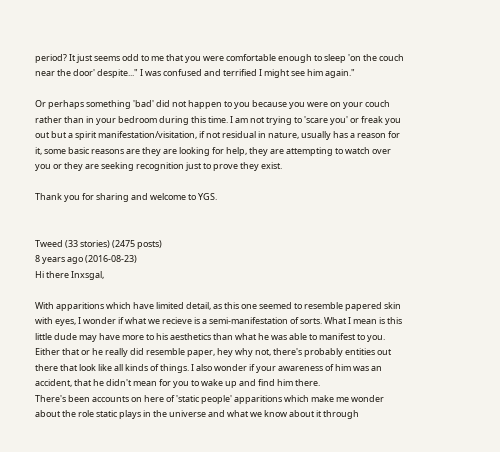period? It just seems odd to me that you were comfortable enough to sleep 'on the couch near the door' despite..." I was confused and terrified I might see him again."

Or perhaps something 'bad' did not happen to you because you were on your couch rather than in your bedroom during this time. I am not trying to 'scare you' or freak you out but a spirit manifestation/visitation, if not residual in nature, usually has a reason for it, some basic reasons are they are looking for help, they are attempting to watch over you or they are seeking recognition just to prove they exist.

Thank you for sharing and welcome to YGS.


Tweed (33 stories) (2475 posts)
8 years ago (2016-08-23)
Hi there Inxsgal,

With apparitions which have limited detail, as this one seemed to resemble papered skin with eyes, I wonder if what we recieve is a semi-manifestation of sorts. What I mean is this little dude may have more to his aesthetics than what he was able to manifest to you. Either that or he really did resemble paper, hey why not, there's probably entities out there that look like all kinds of things. I also wonder if your awareness of him was an accident, that he didn't mean for you to wake up and find him there.
There's been accounts on here of 'static people' apparitions which make me wonder about the role static plays in the universe and what we know about it through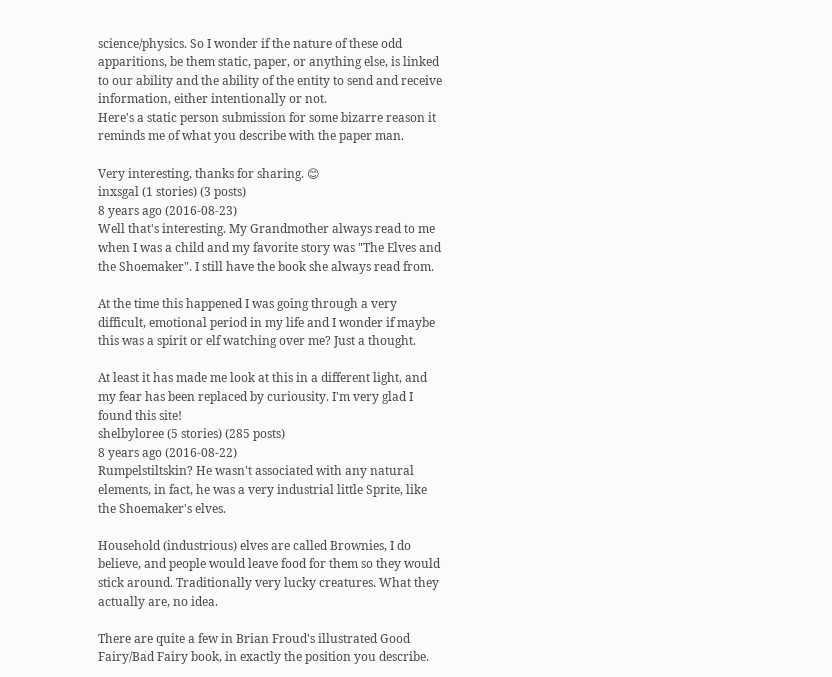science/physics. So I wonder if the nature of these odd apparitions, be them static, paper, or anything else, is linked to our ability and the ability of the entity to send and receive information, either intentionally or not.
Here's a static person submission for some bizarre reason it reminds me of what you describe with the paper man.

Very interesting, thanks for sharing. 😊
inxsgal (1 stories) (3 posts)
8 years ago (2016-08-23)
Well that's interesting. My Grandmother always read to me when I was a child and my favorite story was "The Elves and the Shoemaker". I still have the book she always read from.

At the time this happened I was going through a very difficult, emotional period in my life and I wonder if maybe this was a spirit or elf watching over me? Just a thought.

At least it has made me look at this in a different light, and my fear has been replaced by curiousity. I'm very glad I found this site!
shelbyloree (5 stories) (285 posts)
8 years ago (2016-08-22)
Rumpelstiltskin? He wasn't associated with any natural elements, in fact, he was a very industrial little Sprite, like the Shoemaker's elves.

Household (industrious) elves are called Brownies, I do believe, and people would leave food for them so they would stick around. Traditionally very lucky creatures. What they actually are, no idea.

There are quite a few in Brian Froud's illustrated Good Fairy/Bad Fairy book, in exactly the position you describe.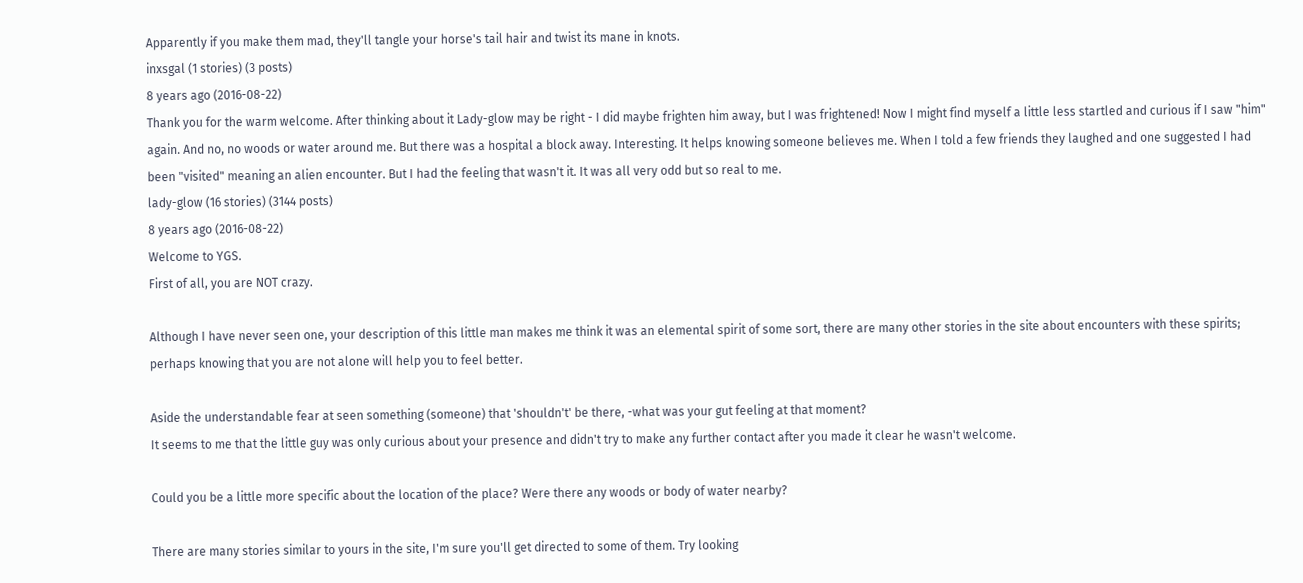Apparently if you make them mad, they'll tangle your horse's tail hair and twist its mane in knots.
inxsgal (1 stories) (3 posts)
8 years ago (2016-08-22)
Thank you for the warm welcome. After thinking about it Lady-glow may be right - I did maybe frighten him away, but I was frightened! Now I might find myself a little less startled and curious if I saw "him" again. And no, no woods or water around me. But there was a hospital a block away. Interesting. It helps knowing someone believes me. When I told a few friends they laughed and one suggested I had been "visited" meaning an alien encounter. But I had the feeling that wasn't it. It was all very odd but so real to me.
lady-glow (16 stories) (3144 posts)
8 years ago (2016-08-22)
Welcome to YGS.
First of all, you are NOT crazy.

Although I have never seen one, your description of this little man makes me think it was an elemental spirit of some sort, there are many other stories in the site about encounters with these spirits; perhaps knowing that you are not alone will help you to feel better.

Aside the understandable fear at seen something (someone) that 'shouldn't' be there, -what was your gut feeling at that moment?
It seems to me that the little guy was only curious about your presence and didn't try to make any further contact after you made it clear he wasn't welcome.

Could you be a little more specific about the location of the place? Were there any woods or body of water nearby?

There are many stories similar to yours in the site, I'm sure you'll get directed to some of them. Try looking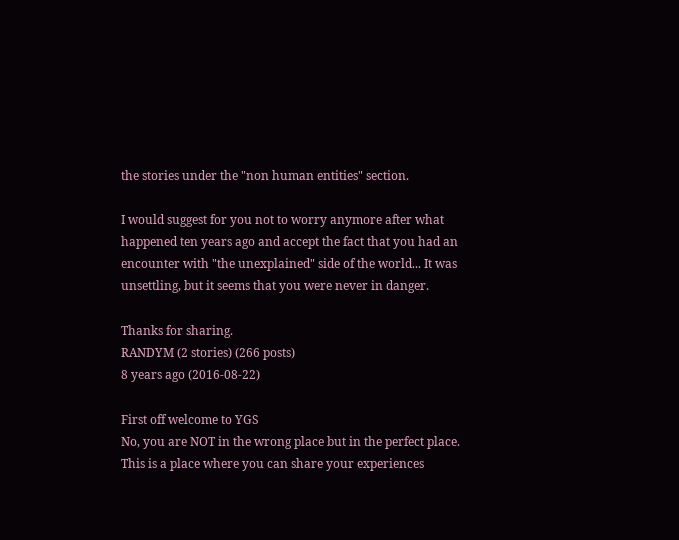the stories under the "non human entities" section.

I would suggest for you not to worry anymore after what happened ten years ago and accept the fact that you had an encounter with "the unexplained" side of the world... It was unsettling, but it seems that you were never in danger.

Thanks for sharing.
RANDYM (2 stories) (266 posts)
8 years ago (2016-08-22)

First off welcome to YGS
No, you are NOT in the wrong place but in the perfect place.
This is a place where you can share your experiences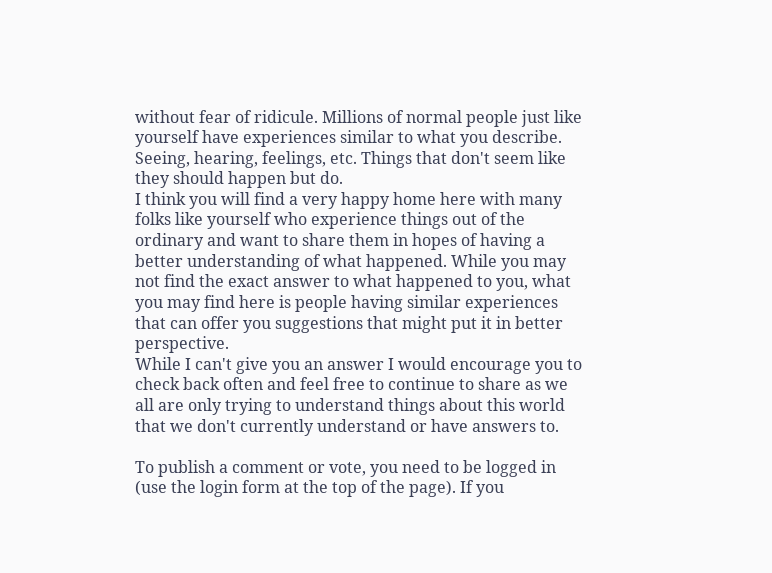without fear of ridicule. Millions of normal people just like yourself have experiences similar to what you describe. Seeing, hearing, feelings, etc. Things that don't seem like they should happen but do.
I think you will find a very happy home here with many folks like yourself who experience things out of the ordinary and want to share them in hopes of having a better understanding of what happened. While you may not find the exact answer to what happened to you, what you may find here is people having similar experiences that can offer you suggestions that might put it in better perspective.
While I can't give you an answer I would encourage you to check back often and feel free to continue to share as we all are only trying to understand things about this world that we don't currently understand or have answers to.

To publish a comment or vote, you need to be logged in (use the login form at the top of the page). If you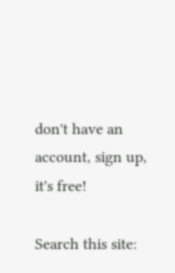don't have an account, sign up, it's free!

Search this site: